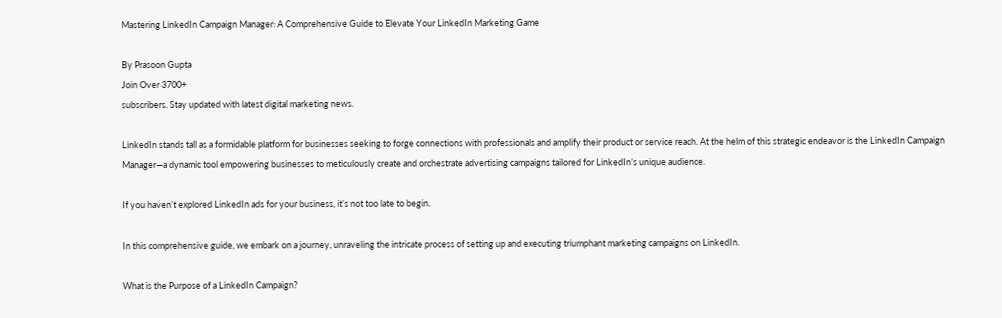Mastering LinkedIn Campaign Manager: A Comprehensive Guide to Elevate Your LinkedIn Marketing Game

By Prasoon Gupta
Join Over 3700+
subscribers. Stay updated with latest digital marketing news.

LinkedIn stands tall as a formidable platform for businesses seeking to forge connections with professionals and amplify their product or service reach. At the helm of this strategic endeavor is the LinkedIn Campaign Manager—a dynamic tool empowering businesses to meticulously create and orchestrate advertising campaigns tailored for LinkedIn’s unique audience.

If you haven’t explored LinkedIn ads for your business, it’s not too late to begin.

In this comprehensive guide, we embark on a journey, unraveling the intricate process of setting up and executing triumphant marketing campaigns on LinkedIn.

What is the Purpose of a LinkedIn Campaign?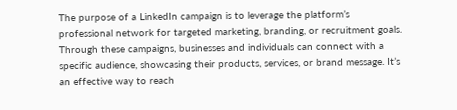The purpose of a LinkedIn campaign is to leverage the platform’s professional network for targeted marketing, branding, or recruitment goals. Through these campaigns, businesses and individuals can connect with a specific audience, showcasing their products, services, or brand message. It’s an effective way to reach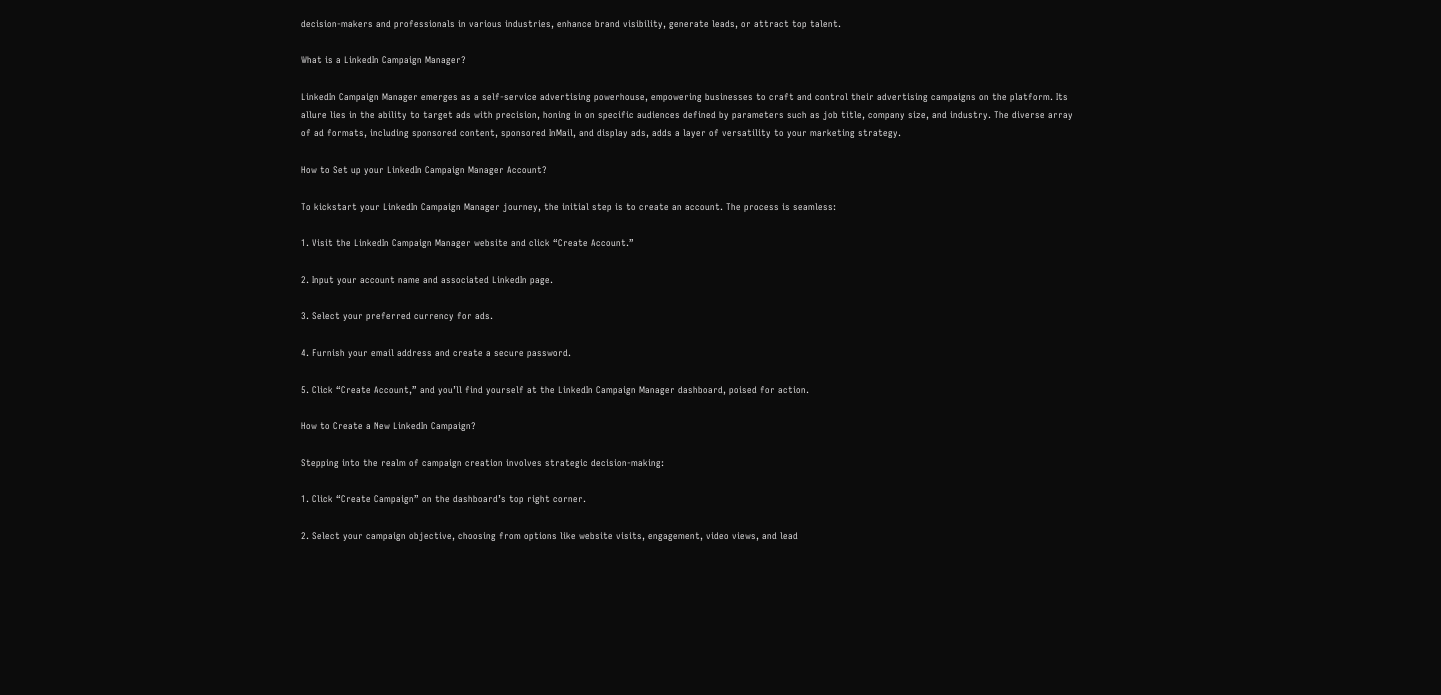decision-makers and professionals in various industries, enhance brand visibility, generate leads, or attract top talent.

What is a LinkedIn Campaign Manager?

LinkedIn Campaign Manager emerges as a self-service advertising powerhouse, empowering businesses to craft and control their advertising campaigns on the platform. Its allure lies in the ability to target ads with precision, honing in on specific audiences defined by parameters such as job title, company size, and industry. The diverse array of ad formats, including sponsored content, sponsored InMail, and display ads, adds a layer of versatility to your marketing strategy.

How to Set up your LinkedIn Campaign Manager Account?

To kickstart your LinkedIn Campaign Manager journey, the initial step is to create an account. The process is seamless:

1. Visit the LinkedIn Campaign Manager website and click “Create Account.”

2. Input your account name and associated LinkedIn page.

3. Select your preferred currency for ads.

4. Furnish your email address and create a secure password.

5. Click “Create Account,” and you’ll find yourself at the LinkedIn Campaign Manager dashboard, poised for action.

How to Create a New LinkedIn Campaign?

Stepping into the realm of campaign creation involves strategic decision-making:

1. Click “Create Campaign” on the dashboard’s top right corner.

2. Select your campaign objective, choosing from options like website visits, engagement, video views, and lead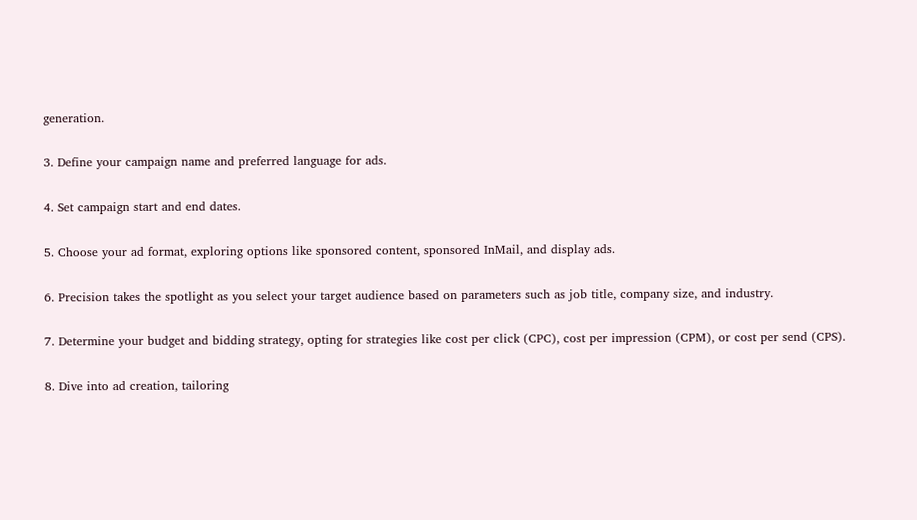generation.

3. Define your campaign name and preferred language for ads.

4. Set campaign start and end dates.

5. Choose your ad format, exploring options like sponsored content, sponsored InMail, and display ads.

6. Precision takes the spotlight as you select your target audience based on parameters such as job title, company size, and industry.

7. Determine your budget and bidding strategy, opting for strategies like cost per click (CPC), cost per impression (CPM), or cost per send (CPS).

8. Dive into ad creation, tailoring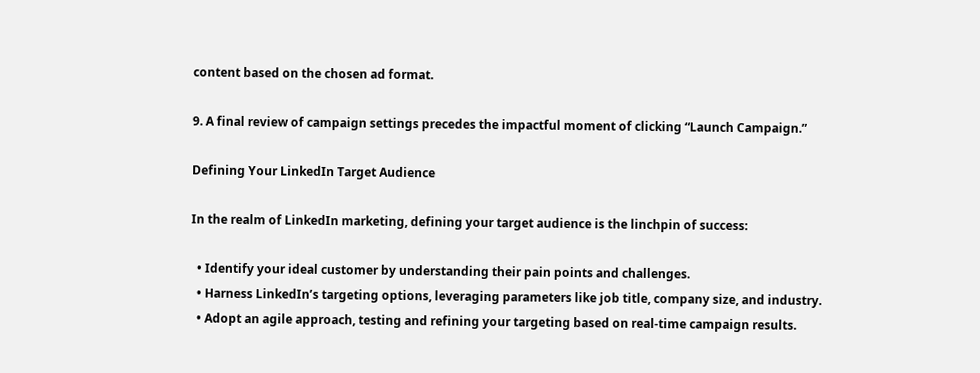content based on the chosen ad format.

9. A final review of campaign settings precedes the impactful moment of clicking “Launch Campaign.”

Defining Your LinkedIn Target Audience

In the realm of LinkedIn marketing, defining your target audience is the linchpin of success:

  • Identify your ideal customer by understanding their pain points and challenges.
  • Harness LinkedIn’s targeting options, leveraging parameters like job title, company size, and industry.
  • Adopt an agile approach, testing and refining your targeting based on real-time campaign results.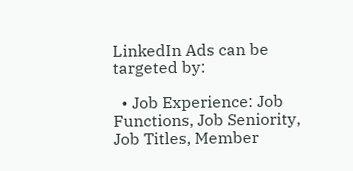LinkedIn Ads can be targeted by:

  • Job Experience: Job Functions, Job Seniority, Job Titles, Member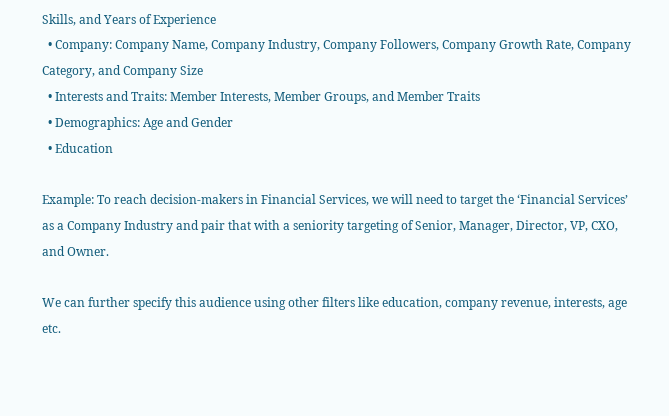Skills, and Years of Experience
  • Company: Company Name, Company Industry, Company Followers, Company Growth Rate, Company Category, and Company Size
  • Interests and Traits: Member Interests, Member Groups, and Member Traits
  • Demographics: Age and Gender
  • Education

Example: To reach decision-makers in Financial Services, we will need to target the ‘Financial Services’ as a Company Industry and pair that with a seniority targeting of Senior, Manager, Director, VP, CXO, and Owner.

We can further specify this audience using other filters like education, company revenue, interests, age etc.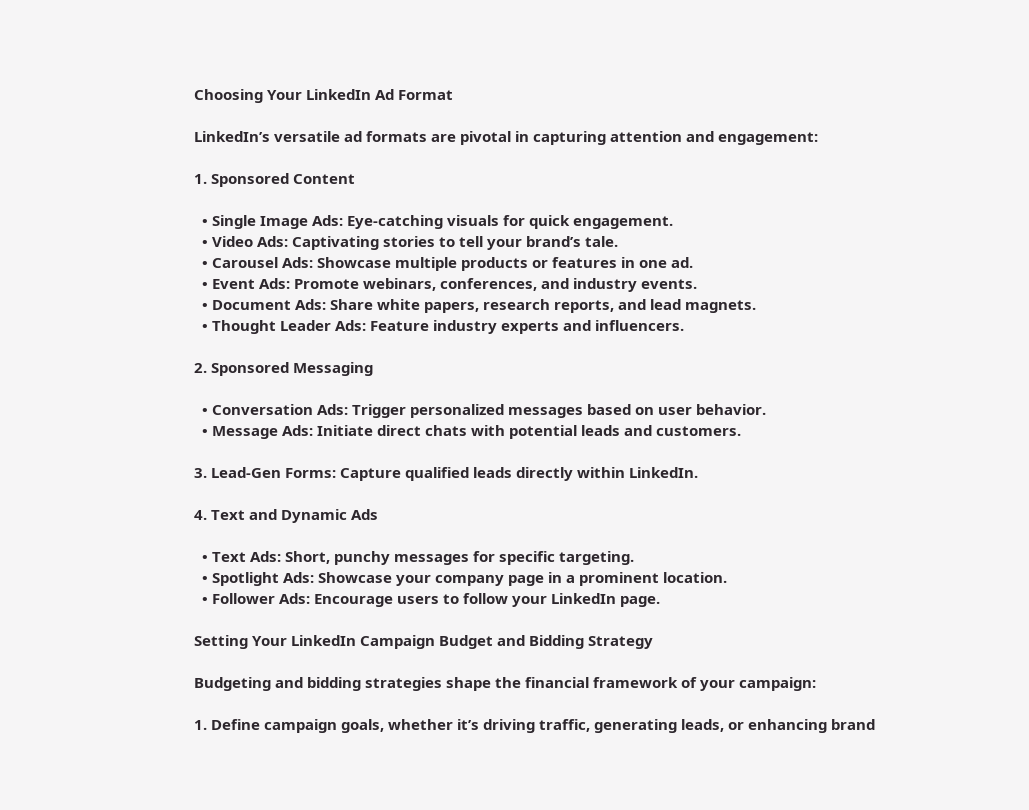Choosing Your LinkedIn Ad Format

LinkedIn’s versatile ad formats are pivotal in capturing attention and engagement:

1. Sponsored Content

  • Single Image Ads: Eye-catching visuals for quick engagement.
  • Video Ads: Captivating stories to tell your brand’s tale.
  • Carousel Ads: Showcase multiple products or features in one ad.
  • Event Ads: Promote webinars, conferences, and industry events.
  • Document Ads: Share white papers, research reports, and lead magnets.
  • Thought Leader Ads: Feature industry experts and influencers.

2. Sponsored Messaging

  • Conversation Ads: Trigger personalized messages based on user behavior.
  • Message Ads: Initiate direct chats with potential leads and customers.

3. Lead-Gen Forms: Capture qualified leads directly within LinkedIn.

4. Text and Dynamic Ads

  • Text Ads: Short, punchy messages for specific targeting.
  • Spotlight Ads: Showcase your company page in a prominent location.
  • Follower Ads: Encourage users to follow your LinkedIn page.

Setting Your LinkedIn Campaign Budget and Bidding Strategy

Budgeting and bidding strategies shape the financial framework of your campaign:

1. Define campaign goals, whether it’s driving traffic, generating leads, or enhancing brand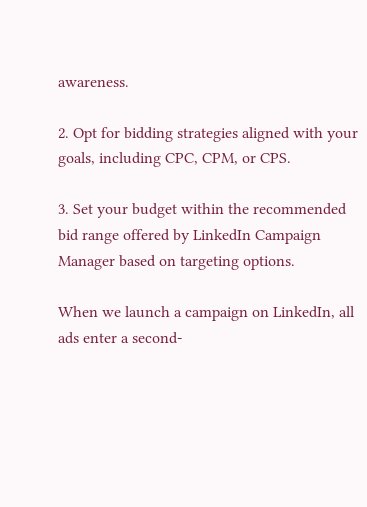awareness.

2. Opt for bidding strategies aligned with your goals, including CPC, CPM, or CPS.

3. Set your budget within the recommended bid range offered by LinkedIn Campaign Manager based on targeting options.

When we launch a campaign on LinkedIn, all ads enter a second-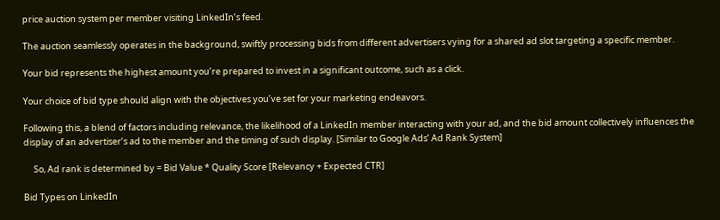price auction system per member visiting LinkedIn’s feed.

The auction seamlessly operates in the background, swiftly processing bids from different advertisers vying for a shared ad slot targeting a specific member.

Your bid represents the highest amount you’re prepared to invest in a significant outcome, such as a click.

Your choice of bid type should align with the objectives you’ve set for your marketing endeavors.

Following this, a blend of factors including relevance, the likelihood of a LinkedIn member interacting with your ad, and the bid amount collectively influences the display of an advertiser’s ad to the member and the timing of such display. [Similar to Google Ads’ Ad Rank System]

     So, Ad rank is determined by = Bid Value * Quality Score [Relevancy + Expected CTR]

Bid Types on LinkedIn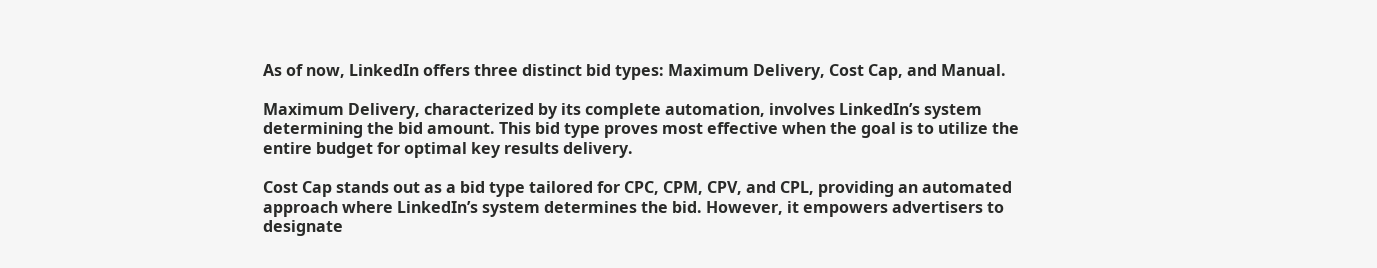As of now, LinkedIn offers three distinct bid types: Maximum Delivery, Cost Cap, and Manual.

Maximum Delivery, characterized by its complete automation, involves LinkedIn’s system determining the bid amount. This bid type proves most effective when the goal is to utilize the entire budget for optimal key results delivery.

Cost Cap stands out as a bid type tailored for CPC, CPM, CPV, and CPL, providing an automated approach where LinkedIn’s system determines the bid. However, it empowers advertisers to designate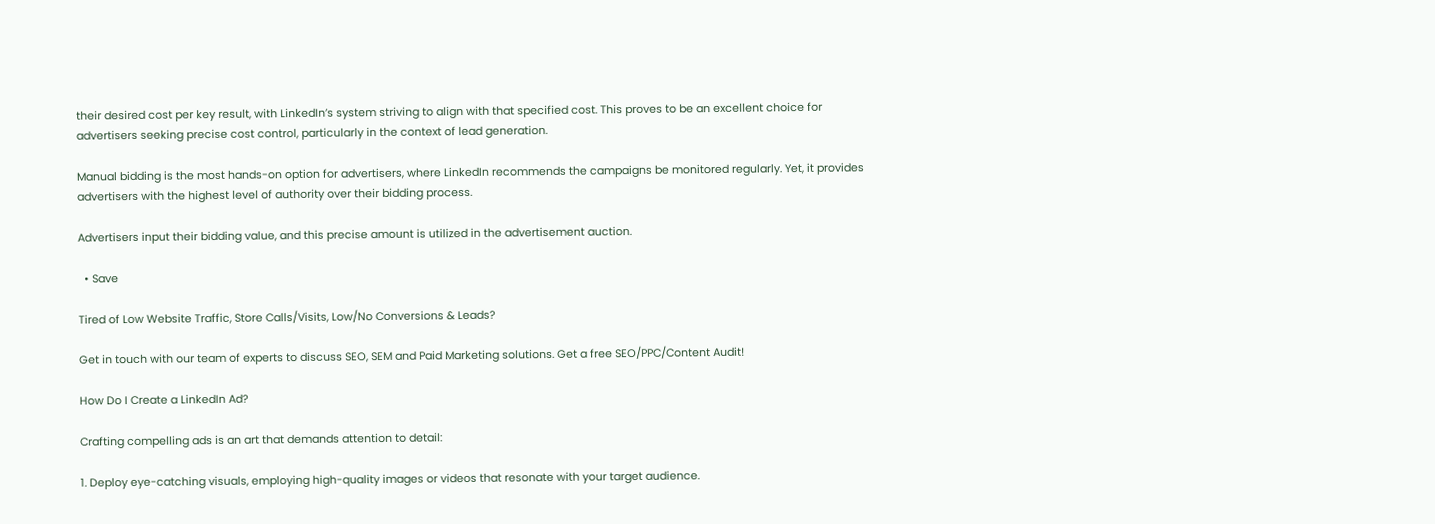their desired cost per key result, with LinkedIn’s system striving to align with that specified cost. This proves to be an excellent choice for advertisers seeking precise cost control, particularly in the context of lead generation.

Manual bidding is the most hands-on option for advertisers, where LinkedIn recommends the campaigns be monitored regularly. Yet, it provides advertisers with the highest level of authority over their bidding process.

Advertisers input their bidding value, and this precise amount is utilized in the advertisement auction.

  • Save

Tired of Low Website Traffic, Store Calls/Visits, Low/No Conversions & Leads?

Get in touch with our team of experts to discuss SEO, SEM and Paid Marketing solutions. Get a free SEO/PPC/Content Audit!

How Do I Create a LinkedIn Ad?

Crafting compelling ads is an art that demands attention to detail:

1. Deploy eye-catching visuals, employing high-quality images or videos that resonate with your target audience.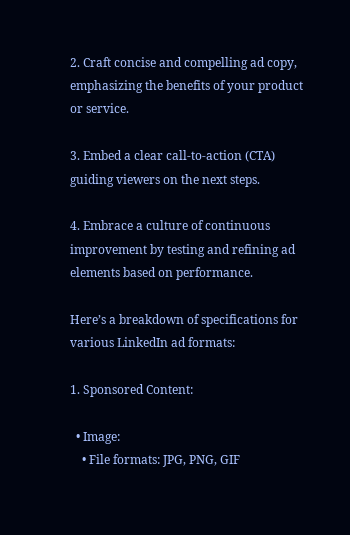2. Craft concise and compelling ad copy, emphasizing the benefits of your product or service.

3. Embed a clear call-to-action (CTA) guiding viewers on the next steps.

4. Embrace a culture of continuous improvement by testing and refining ad elements based on performance.

Here’s a breakdown of specifications for various LinkedIn ad formats:

1. Sponsored Content:

  • Image:
    • File formats: JPG, PNG, GIF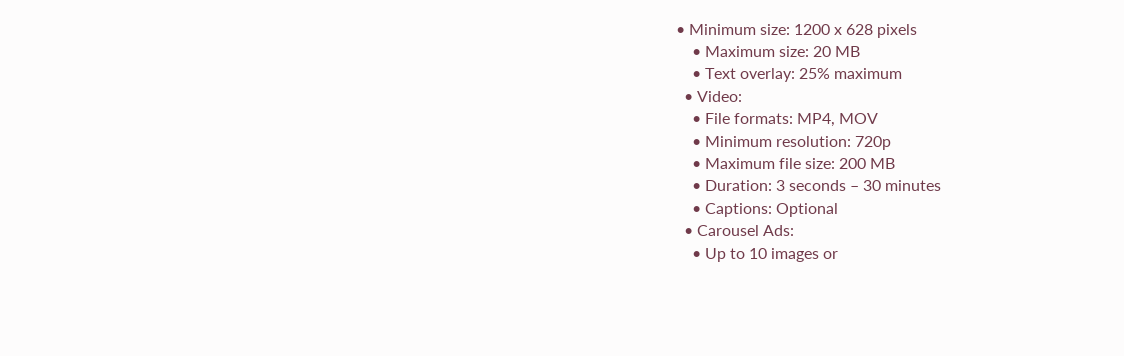• Minimum size: 1200 x 628 pixels
    • Maximum size: 20 MB
    • Text overlay: 25% maximum
  • Video:
    • File formats: MP4, MOV
    • Minimum resolution: 720p
    • Maximum file size: 200 MB
    • Duration: 3 seconds – 30 minutes
    • Captions: Optional
  • Carousel Ads:
    • Up to 10 images or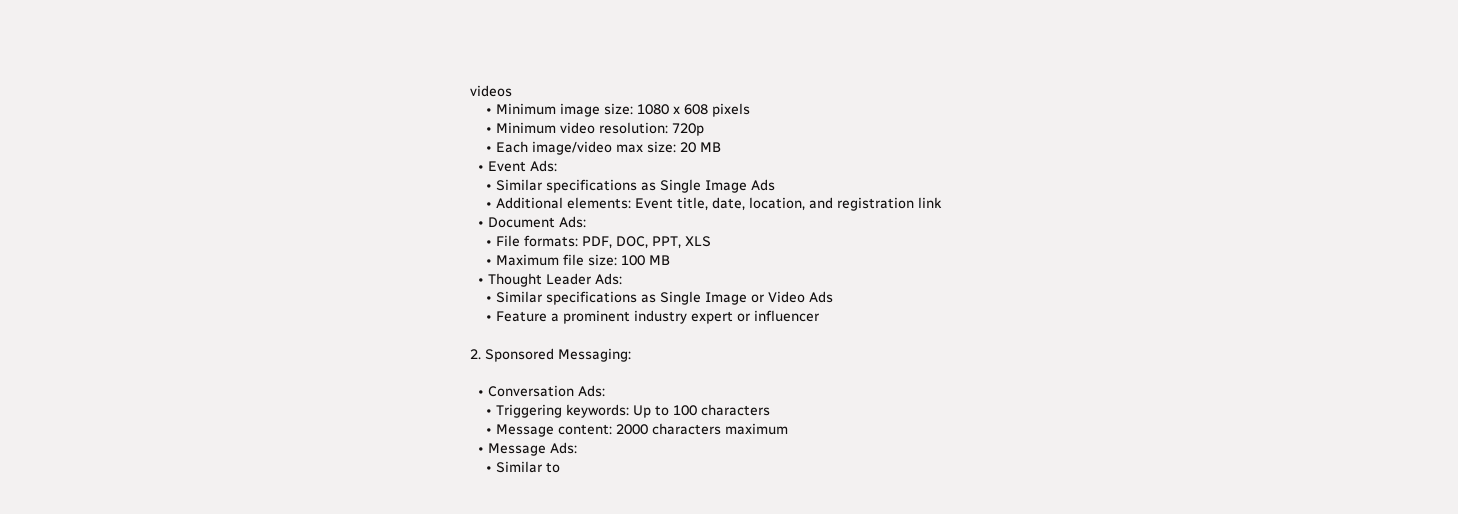videos
    • Minimum image size: 1080 x 608 pixels
    • Minimum video resolution: 720p
    • Each image/video max size: 20 MB
  • Event Ads:
    • Similar specifications as Single Image Ads
    • Additional elements: Event title, date, location, and registration link
  • Document Ads:
    • File formats: PDF, DOC, PPT, XLS
    • Maximum file size: 100 MB
  • Thought Leader Ads:
    • Similar specifications as Single Image or Video Ads
    • Feature a prominent industry expert or influencer

2. Sponsored Messaging:

  • Conversation Ads:
    • Triggering keywords: Up to 100 characters
    • Message content: 2000 characters maximum
  • Message Ads:
    • Similar to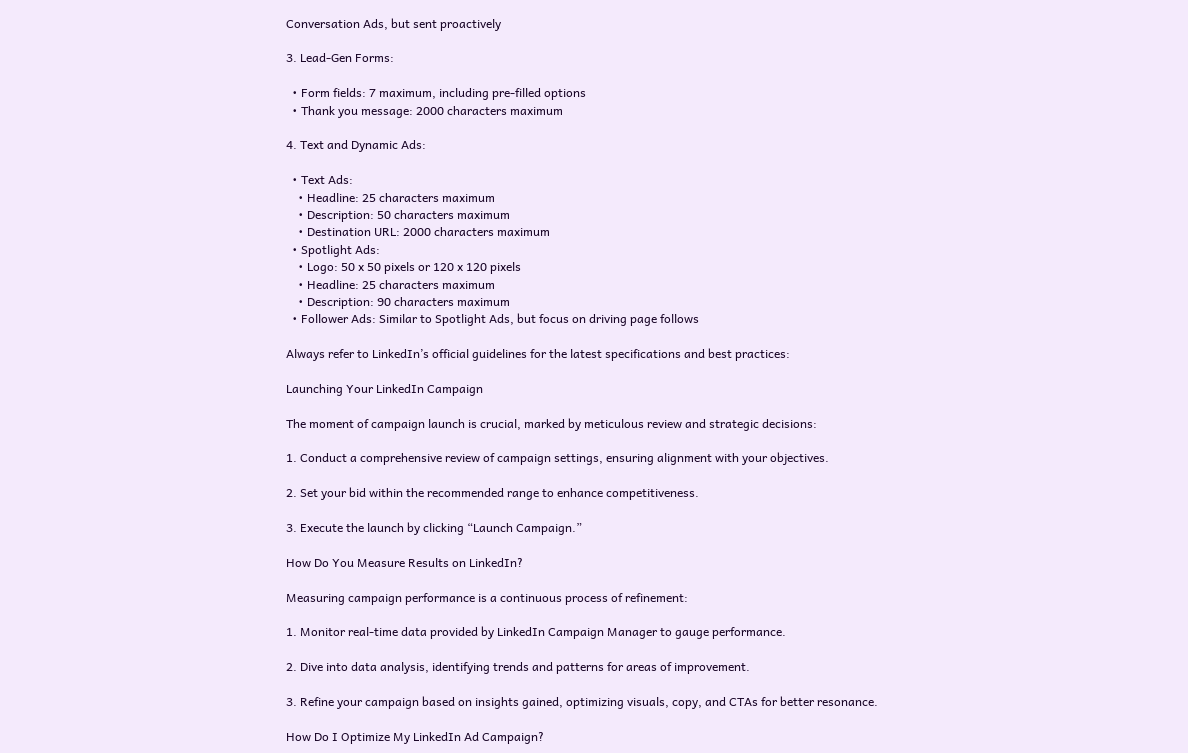Conversation Ads, but sent proactively

3. Lead-Gen Forms:

  • Form fields: 7 maximum, including pre-filled options
  • Thank you message: 2000 characters maximum

4. Text and Dynamic Ads:

  • Text Ads:
    • Headline: 25 characters maximum
    • Description: 50 characters maximum
    • Destination URL: 2000 characters maximum
  • Spotlight Ads:
    • Logo: 50 x 50 pixels or 120 x 120 pixels
    • Headline: 25 characters maximum
    • Description: 90 characters maximum
  • Follower Ads: Similar to Spotlight Ads, but focus on driving page follows

Always refer to LinkedIn’s official guidelines for the latest specifications and best practices:

Launching Your LinkedIn Campaign

The moment of campaign launch is crucial, marked by meticulous review and strategic decisions:

1. Conduct a comprehensive review of campaign settings, ensuring alignment with your objectives.

2. Set your bid within the recommended range to enhance competitiveness.

3. Execute the launch by clicking “Launch Campaign.”

How Do You Measure Results on LinkedIn?

Measuring campaign performance is a continuous process of refinement:

1. Monitor real-time data provided by LinkedIn Campaign Manager to gauge performance.

2. Dive into data analysis, identifying trends and patterns for areas of improvement.

3. Refine your campaign based on insights gained, optimizing visuals, copy, and CTAs for better resonance.

How Do I Optimize My LinkedIn Ad Campaign?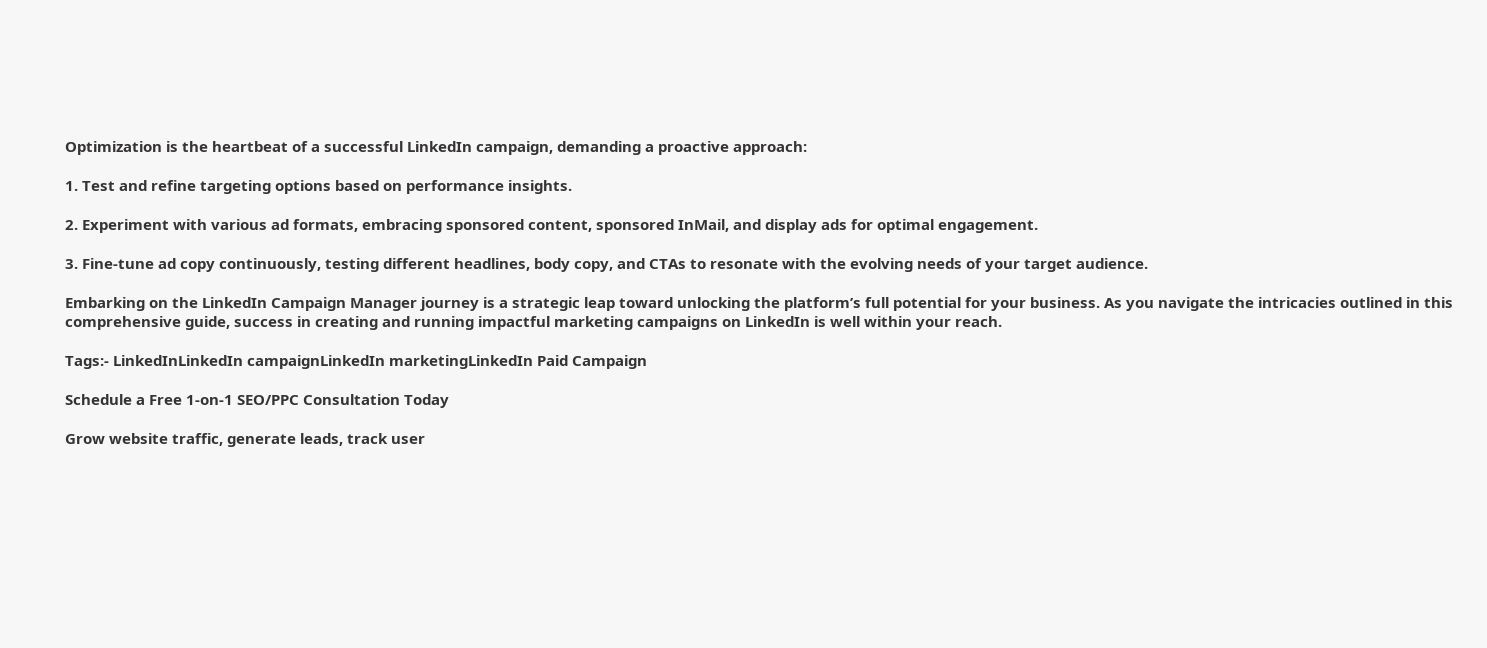Optimization is the heartbeat of a successful LinkedIn campaign, demanding a proactive approach:

1. Test and refine targeting options based on performance insights.

2. Experiment with various ad formats, embracing sponsored content, sponsored InMail, and display ads for optimal engagement.

3. Fine-tune ad copy continuously, testing different headlines, body copy, and CTAs to resonate with the evolving needs of your target audience.

Embarking on the LinkedIn Campaign Manager journey is a strategic leap toward unlocking the platform’s full potential for your business. As you navigate the intricacies outlined in this comprehensive guide, success in creating and running impactful marketing campaigns on LinkedIn is well within your reach.

Tags:- LinkedInLinkedIn campaignLinkedIn marketingLinkedIn Paid Campaign

Schedule a Free 1-on-1 SEO/PPC Consultation Today

Grow website traffic, generate leads, track user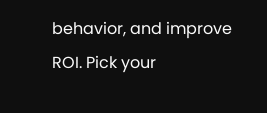behavior, and improve ROI. Pick your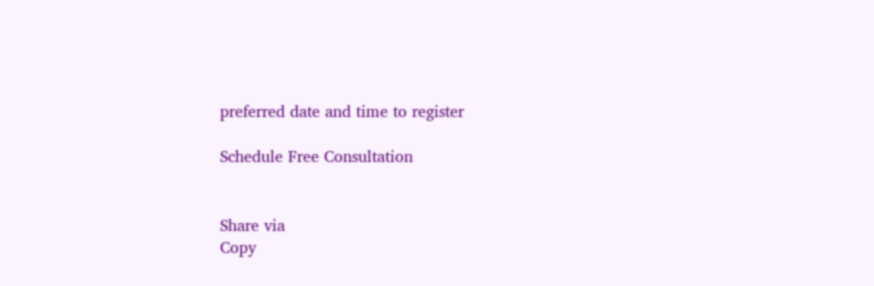preferred date and time to register

Schedule Free Consultation


Share via
Copy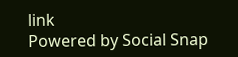link
Powered by Social Snap